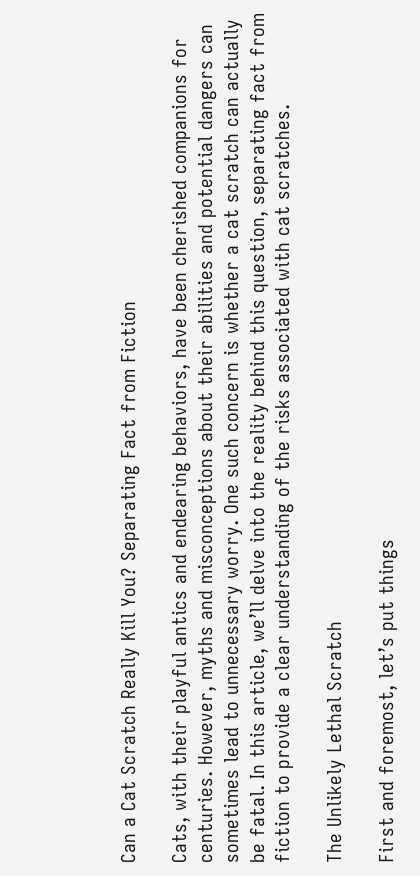Can a Cat Scratch Really Kill You? Separating Fact from Fiction

Cats, with their playful antics and endearing behaviors, have been cherished companions for centuries. However, myths and misconceptions about their abilities and potential dangers can sometimes lead to unnecessary worry. One such concern is whether a cat scratch can actually be fatal. In this article, we’ll delve into the reality behind this question, separating fact from fiction to provide a clear understanding of the risks associated with cat scratches.

The Unlikely Lethal Scratch

First and foremost, let’s put things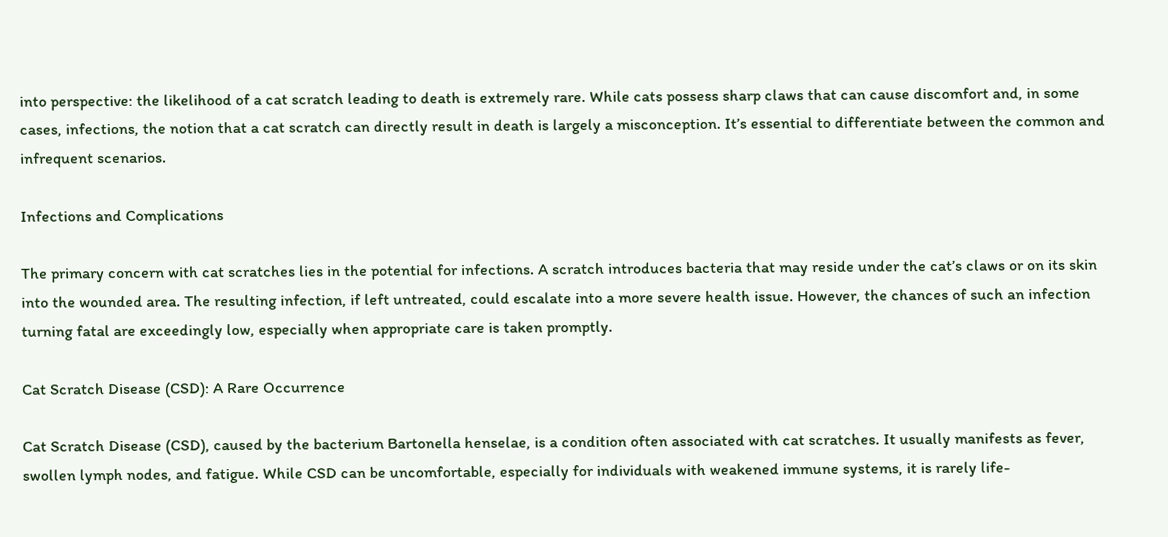into perspective: the likelihood of a cat scratch leading to death is extremely rare. While cats possess sharp claws that can cause discomfort and, in some cases, infections, the notion that a cat scratch can directly result in death is largely a misconception. It’s essential to differentiate between the common and infrequent scenarios.

Infections and Complications

The primary concern with cat scratches lies in the potential for infections. A scratch introduces bacteria that may reside under the cat’s claws or on its skin into the wounded area. The resulting infection, if left untreated, could escalate into a more severe health issue. However, the chances of such an infection turning fatal are exceedingly low, especially when appropriate care is taken promptly.

Cat Scratch Disease (CSD): A Rare Occurrence

Cat Scratch Disease (CSD), caused by the bacterium Bartonella henselae, is a condition often associated with cat scratches. It usually manifests as fever, swollen lymph nodes, and fatigue. While CSD can be uncomfortable, especially for individuals with weakened immune systems, it is rarely life-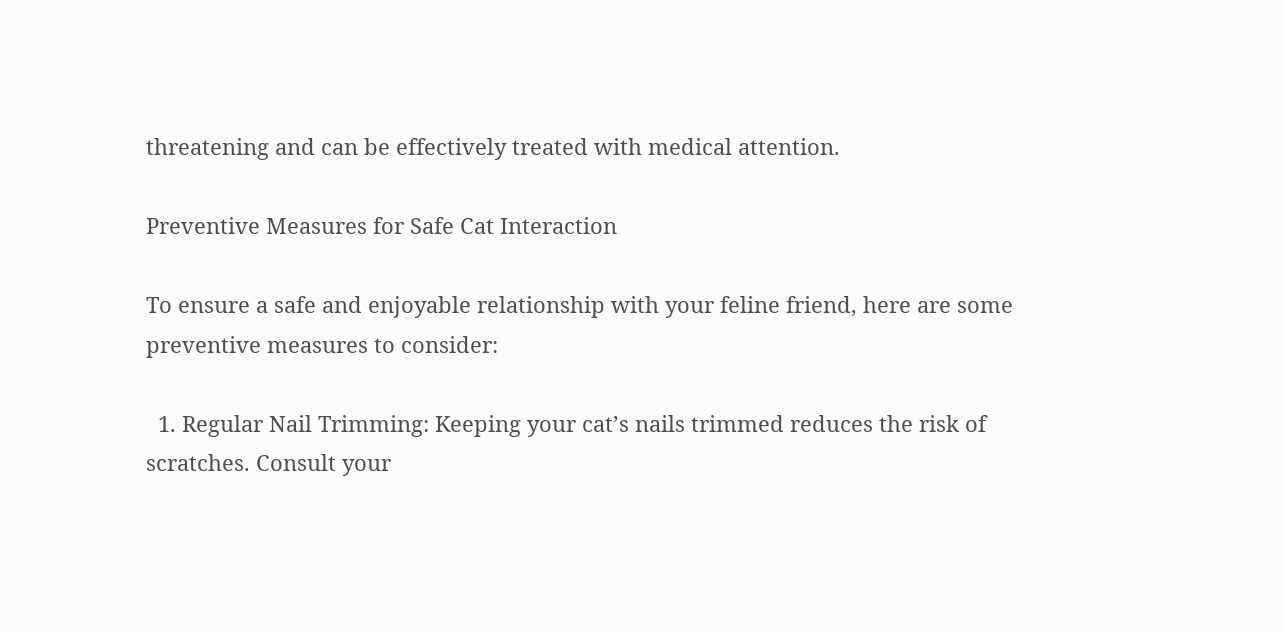threatening and can be effectively treated with medical attention.

Preventive Measures for Safe Cat Interaction

To ensure a safe and enjoyable relationship with your feline friend, here are some preventive measures to consider:

  1. Regular Nail Trimming: Keeping your cat’s nails trimmed reduces the risk of scratches. Consult your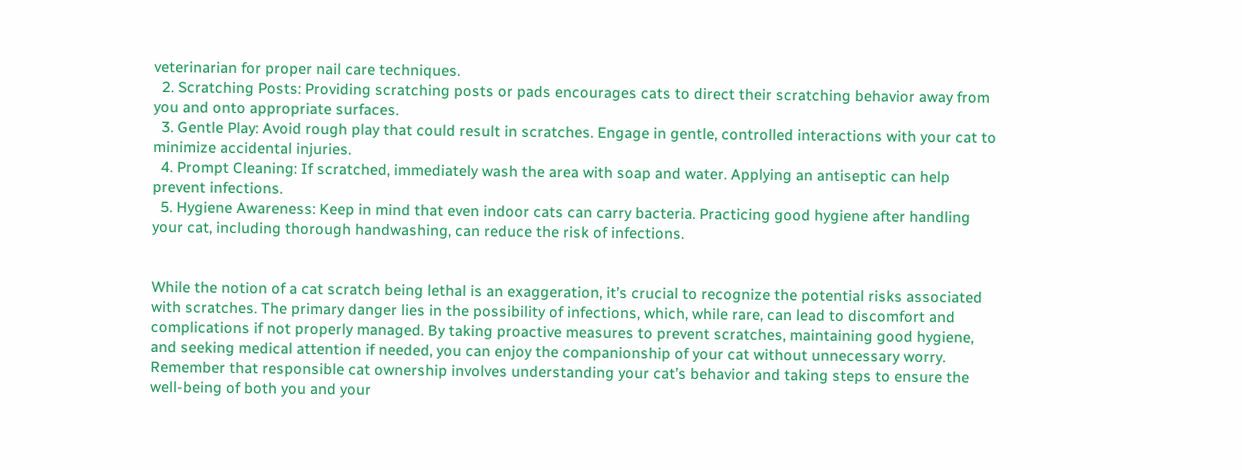veterinarian for proper nail care techniques.
  2. Scratching Posts: Providing scratching posts or pads encourages cats to direct their scratching behavior away from you and onto appropriate surfaces.
  3. Gentle Play: Avoid rough play that could result in scratches. Engage in gentle, controlled interactions with your cat to minimize accidental injuries.
  4. Prompt Cleaning: If scratched, immediately wash the area with soap and water. Applying an antiseptic can help prevent infections.
  5. Hygiene Awareness: Keep in mind that even indoor cats can carry bacteria. Practicing good hygiene after handling your cat, including thorough handwashing, can reduce the risk of infections.


While the notion of a cat scratch being lethal is an exaggeration, it’s crucial to recognize the potential risks associated with scratches. The primary danger lies in the possibility of infections, which, while rare, can lead to discomfort and complications if not properly managed. By taking proactive measures to prevent scratches, maintaining good hygiene, and seeking medical attention if needed, you can enjoy the companionship of your cat without unnecessary worry. Remember that responsible cat ownership involves understanding your cat’s behavior and taking steps to ensure the well-being of both you and your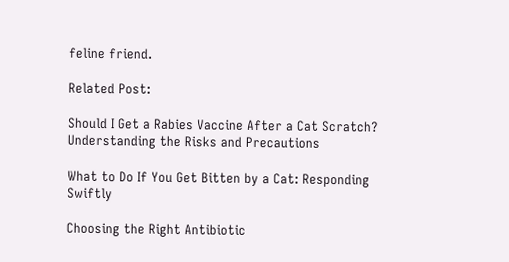feline friend.

Related Post:

Should I Get a Rabies Vaccine After a Cat Scratch? Understanding the Risks and Precautions

What to Do If You Get Bitten by a Cat: Responding Swiftly

Choosing the Right Antibiotic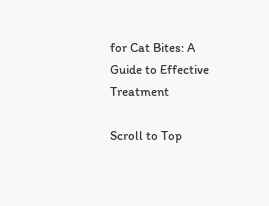for Cat Bites: A Guide to Effective Treatment

Scroll to Top